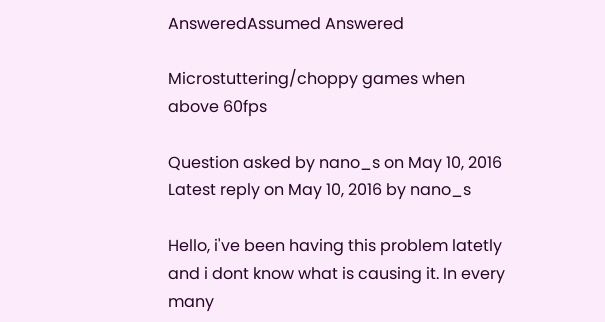AnsweredAssumed Answered

Microstuttering/choppy games when above 60fps

Question asked by nano_s on May 10, 2016
Latest reply on May 10, 2016 by nano_s

Hello, i've been having this problem latetly and i dont know what is causing it. In every many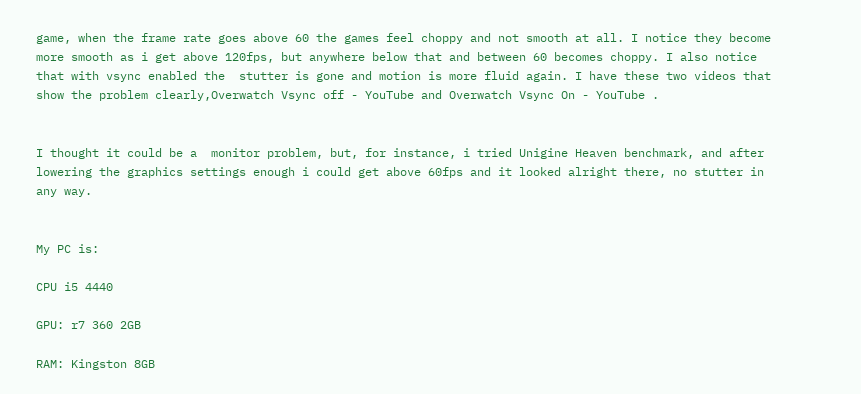game, when the frame rate goes above 60 the games feel choppy and not smooth at all. I notice they become more smooth as i get above 120fps, but anywhere below that and between 60 becomes choppy. I also notice that with vsync enabled the  stutter is gone and motion is more fluid again. I have these two videos that show the problem clearly,Overwatch Vsync off - YouTube and Overwatch Vsync On - YouTube .


I thought it could be a  monitor problem, but, for instance, i tried Unigine Heaven benchmark, and after lowering the graphics settings enough i could get above 60fps and it looked alright there, no stutter in any way.


My PC is:

CPU i5 4440

GPU: r7 360 2GB

RAM: Kingston 8GB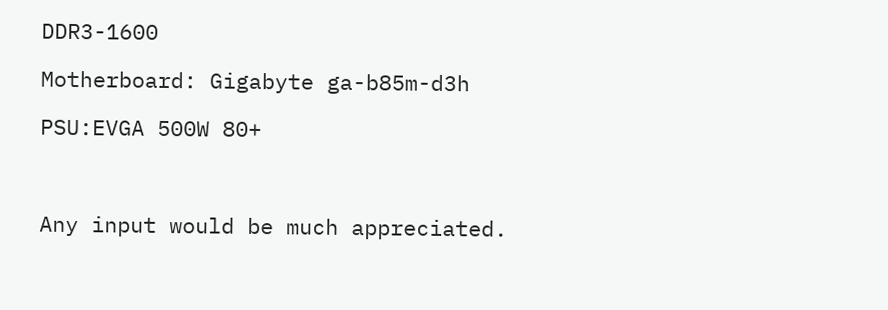DDR3-1600

Motherboard: Gigabyte ga-b85m-d3h

PSU:EVGA 500W 80+



Any input would be much appreciated.